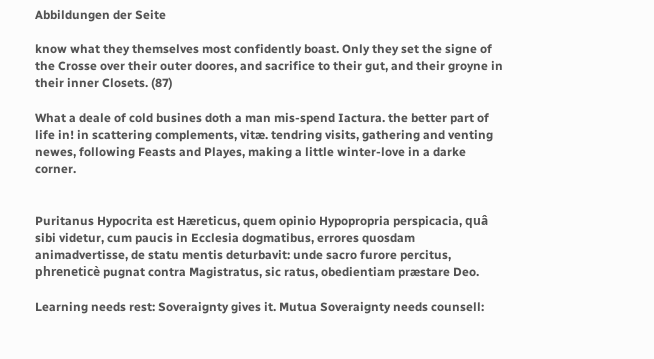Abbildungen der Seite

know what they themselves most confidently boast. Only they set the signe of the Crosse over their outer doores, and sacrifice to their gut, and their groyne in their inner Closets. (87)

What a deale of cold busines doth a man mis-spend Iactura. the better part of life in! in scattering complements, vitæ. tendring visits, gathering and venting newes, following Feasts and Playes, making a little winter-love in a darke corner.


Puritanus Hypocrita est Hæreticus, quem opinio Hypopropria perspicacia, quâ sibi videtur, cum paucis in Ecclesia dogmatibus, errores quosdam animadvertisse, de statu mentis deturbavit: unde sacro furore percitus, phreneticè pugnat contra Magistratus, sic ratus, obedientiam præstare Deo.

Learning needs rest: Soveraignty gives it. Mutua Soveraignty needs counsell: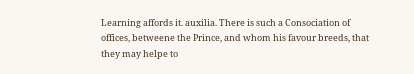Learning affords it. auxilia. There is such a Consociation of offices, betweene the Prince, and whom his favour breeds, that they may helpe to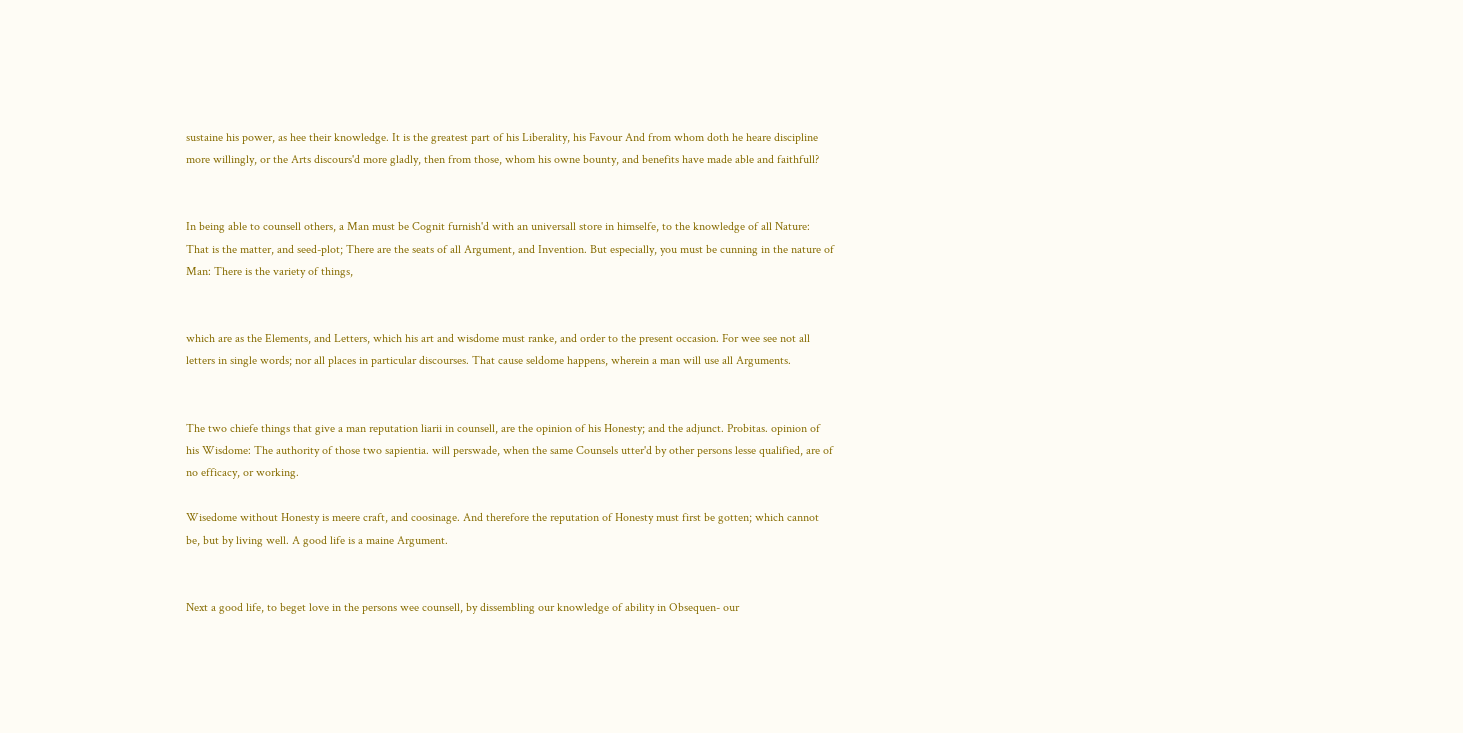sustaine his power, as hee their knowledge. It is the greatest part of his Liberality, his Favour And from whom doth he heare discipline more willingly, or the Arts discours'd more gladly, then from those, whom his owne bounty, and benefits have made able and faithfull?


In being able to counsell others, a Man must be Cognit furnish'd with an universall store in himselfe, to the knowledge of all Nature: That is the matter, and seed-plot; There are the seats of all Argument, and Invention. But especially, you must be cunning in the nature of Man: There is the variety of things,


which are as the Elements, and Letters, which his art and wisdome must ranke, and order to the present occasion. For wee see not all letters in single words; nor all places in particular discourses. That cause seldome happens, wherein a man will use all Arguments.


The two chiefe things that give a man reputation liarii in counsell, are the opinion of his Honesty; and the adjunct. Probitas. opinion of his Wisdome: The authority of those two sapientia. will perswade, when the same Counsels utter'd by other persons lesse qualified, are of no efficacy, or working.

Wisedome without Honesty is meere craft, and coosinage. And therefore the reputation of Honesty must first be gotten; which cannot be, but by living well. A good life is a maine Argument.


Next a good life, to beget love in the persons wee counsell, by dissembling our knowledge of ability in Obsequen- our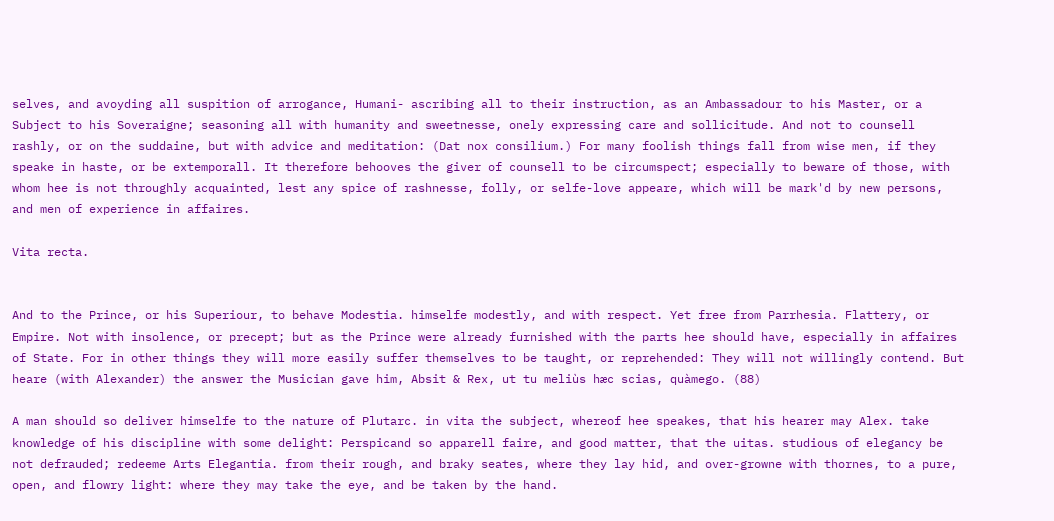selves, and avoyding all suspition of arrogance, Humani- ascribing all to their instruction, as an Ambassadour to his Master, or a Subject to his Soveraigne; seasoning all with humanity and sweetnesse, onely expressing care and sollicitude. And not to counsell rashly, or on the suddaine, but with advice and meditation: (Dat nox consilium.) For many foolish things fall from wise men, if they speake in haste, or be extemporall. It therefore behooves the giver of counsell to be circumspect; especially to beware of those, with whom hee is not throughly acquainted, lest any spice of rashnesse, folly, or selfe-love appeare, which will be mark'd by new persons, and men of experience in affaires.

Vita recta.


And to the Prince, or his Superiour, to behave Modestia. himselfe modestly, and with respect. Yet free from Parrhesia. Flattery, or Empire. Not with insolence, or precept; but as the Prince were already furnished with the parts hee should have, especially in affaires of State. For in other things they will more easily suffer themselves to be taught, or reprehended: They will not willingly contend. But heare (with Alexander) the answer the Musician gave him, Absit & Rex, ut tu meliùs hæc scias, quàmego. (88)

A man should so deliver himselfe to the nature of Plutarc. in vita the subject, whereof hee speakes, that his hearer may Alex. take knowledge of his discipline with some delight: Perspicand so apparell faire, and good matter, that the uitas. studious of elegancy be not defrauded; redeeme Arts Elegantia. from their rough, and braky seates, where they lay hid, and over-growne with thornes, to a pure, open, and flowry light: where they may take the eye, and be taken by the hand.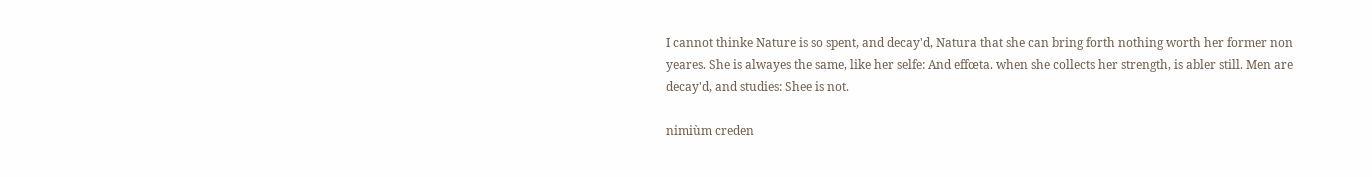I cannot thinke Nature is so spent, and decay'd, Natura that she can bring forth nothing worth her former non yeares. She is alwayes the same, like her selfe: And effœta. when she collects her strength, is abler still. Men are decay'd, and studies: Shee is not.

nimiùm creden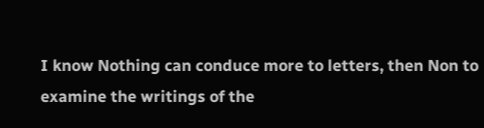I know Nothing can conduce more to letters, then Non to examine the writings of the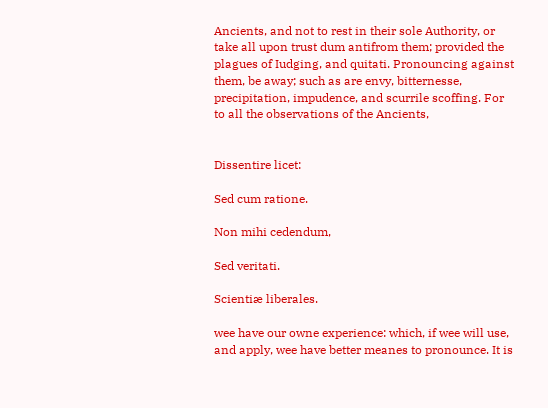Ancients, and not to rest in their sole Authority, or take all upon trust dum antifrom them; provided the plagues of Iudging, and quitati. Pronouncing against them, be away; such as are envy, bitternesse, precipitation, impudence, and scurrile scoffing. For to all the observations of the Ancients,


Dissentire licet:

Sed cum ratione.

Non mihi cedendum,

Sed veritati.

Scientiæ liberales.

wee have our owne experience: which, if wee will use, and apply, wee have better meanes to pronounce. It is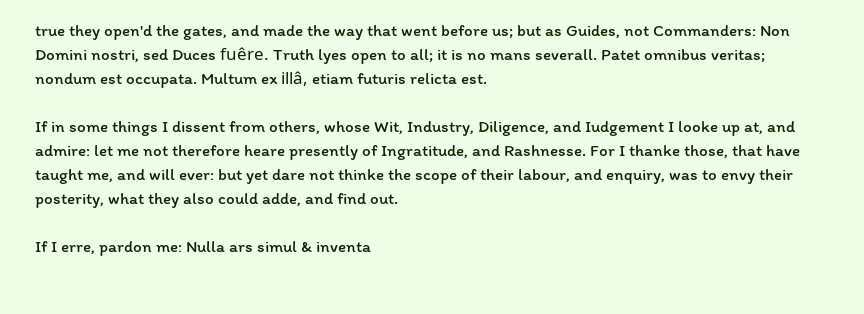true they open'd the gates, and made the way that went before us; but as Guides, not Commanders: Non Domini nostri, sed Duces fuêre. Truth lyes open to all; it is no mans severall. Patet omnibus veritas; nondum est occupata. Multum ex illâ, etiam futuris relicta est.

If in some things I dissent from others, whose Wit, Industry, Diligence, and Iudgement I looke up at, and admire: let me not therefore heare presently of Ingratitude, and Rashnesse. For I thanke those, that have taught me, and will ever: but yet dare not thinke the scope of their labour, and enquiry, was to envy their posterity, what they also could adde, and find out.

If I erre, pardon me: Nulla ars simul & inventa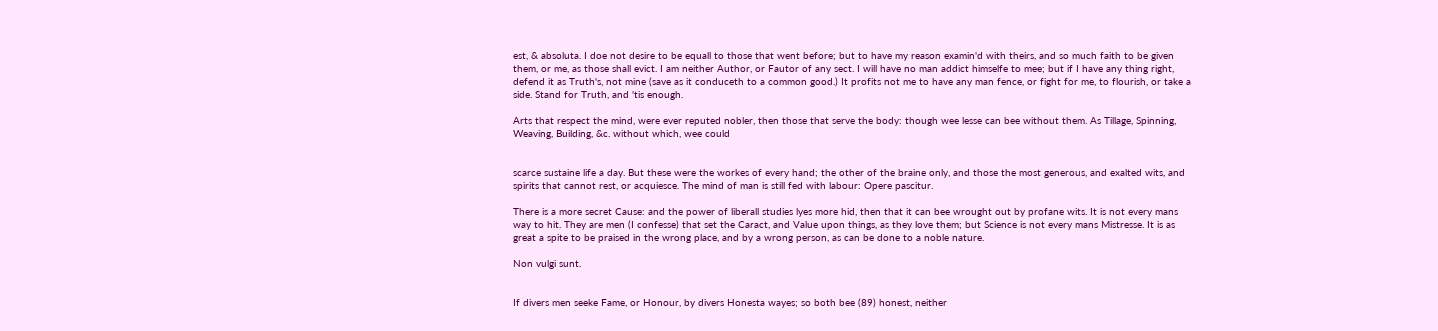est, & absoluta. I doe not desire to be equall to those that went before; but to have my reason examin'd with theirs, and so much faith to be given them, or me, as those shall evict. I am neither Author, or Fautor of any sect. I will have no man addict himselfe to mee; but if I have any thing right, defend it as Truth's, not mine (save as it conduceth to a common good.) It profits not me to have any man fence, or fight for me, to flourish, or take a side. Stand for Truth, and 'tis enough.

Arts that respect the mind, were ever reputed nobler, then those that serve the body: though wee lesse can bee without them. As Tillage, Spinning, Weaving, Building, &c. without which, wee could


scarce sustaine life a day. But these were the workes of every hand; the other of the braine only, and those the most generous, and exalted wits, and spirits that cannot rest, or acquiesce. The mind of man is still fed with labour: Opere pascitur.

There is a more secret Cause: and the power of liberall studies lyes more hid, then that it can bee wrought out by profane wits. It is not every mans way to hit. They are men (I confesse) that set the Caract, and Value upon things, as they love them; but Science is not every mans Mistresse. It is as great a spite to be praised in the wrong place, and by a wrong person, as can be done to a noble nature.

Non vulgi sunt.


If divers men seeke Fame, or Honour, by divers Honesta wayes; so both bee (89) honest, neither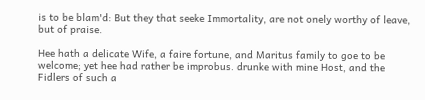is to be blam'd: But they that seeke Immortality, are not onely worthy of leave, but of praise.

Hee hath a delicate Wife, a faire fortune, and Maritus family to goe to be welcome; yet hee had rather be improbus. drunke with mine Host, and the Fidlers of such a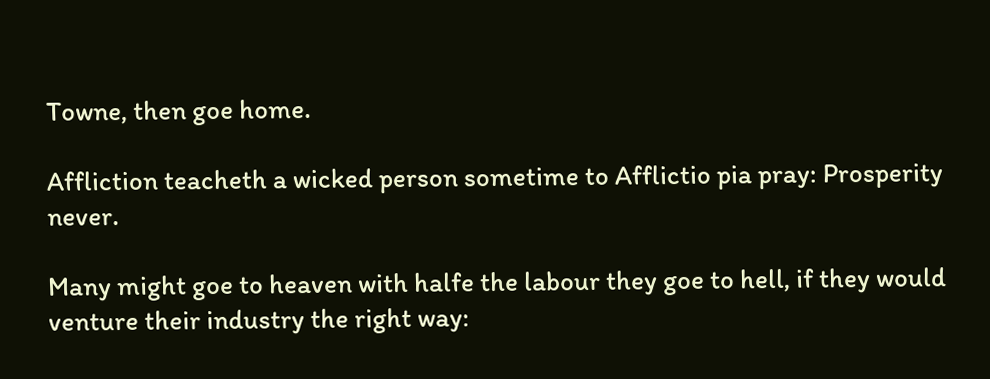Towne, then goe home.

Affliction teacheth a wicked person sometime to Afflictio pia pray: Prosperity never.

Many might goe to heaven with halfe the labour they goe to hell, if they would venture their industry the right way: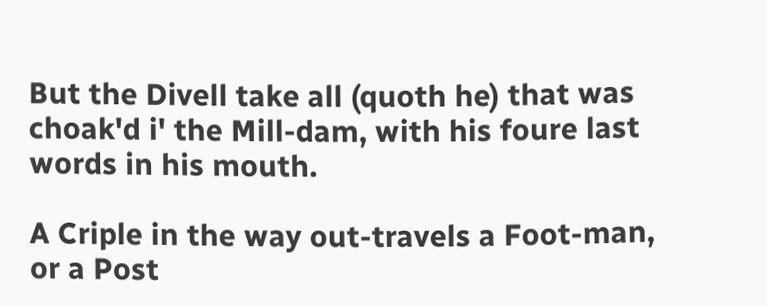But the Divell take all (quoth he) that was choak'd i' the Mill-dam, with his foure last words in his mouth.

A Criple in the way out-travels a Foot-man, or a Post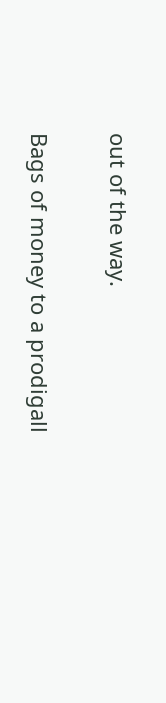out of the way.

Bags of money to a prodigall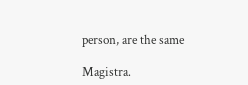person, are the same

Magistra.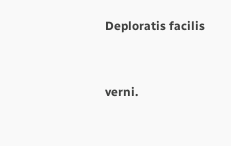Deploratis facilis


verni.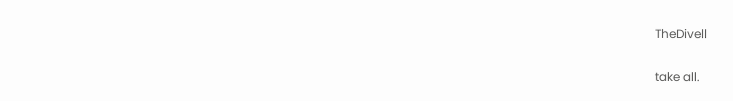TheDivell

take all.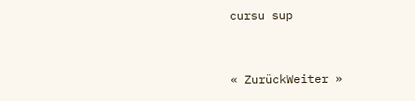cursu sup


« ZurückWeiter »